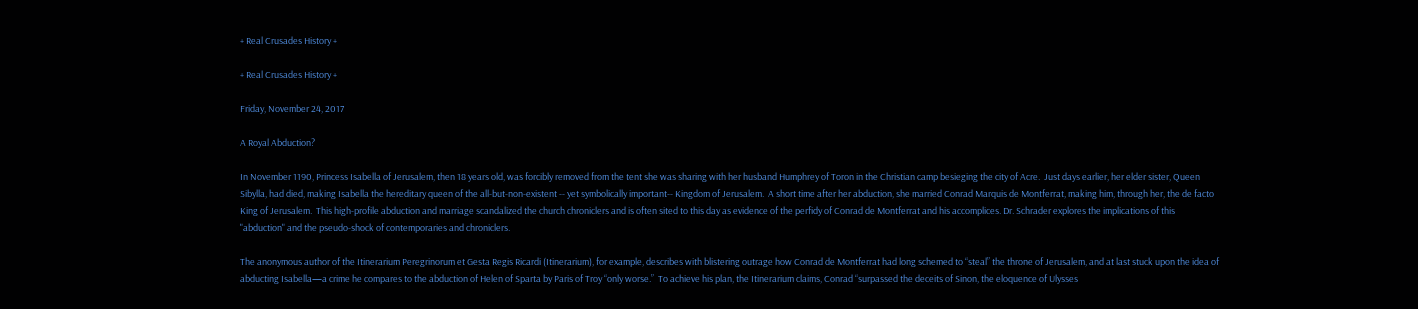+ Real Crusades History +

+ Real Crusades History +

Friday, November 24, 2017

A Royal Abduction?

In November 1190, Princess Isabella of Jerusalem, then 18 years old, was forcibly removed from the tent she was sharing with her husband Humphrey of Toron in the Christian camp besieging the city of Acre.  Just days earlier, her elder sister, Queen Sibylla, had died, making Isabella the hereditary queen of the all-but-non-existent -- yet symbolically important-- Kingdom of Jerusalem.  A short time after her abduction, she married Conrad Marquis de Montferrat, making him, through her, the de facto King of Jerusalem.  This high-profile abduction and marriage scandalized the church chroniclers and is often sited to this day as evidence of the perfidy of Conrad de Montferrat and his accomplices. Dr. Schrader explores the implications of this "abduction" and the pseudo-shock of contemporaries and chroniclers.

The anonymous author of the Itinerarium Peregrinorum et Gesta Regis Ricardi (Itinerarium), for example, describes with blistering outrage how Conrad de Montferrat had long schemed to “steal” the throne of Jerusalem, and at last stuck upon the idea of abducting Isabella—a crime he compares to the abduction of Helen of Sparta by Paris of Troy “only worse.”  To achieve his plan, the Itinerarium claims, Conrad “surpassed the deceits of Sinon, the eloquence of Ulysses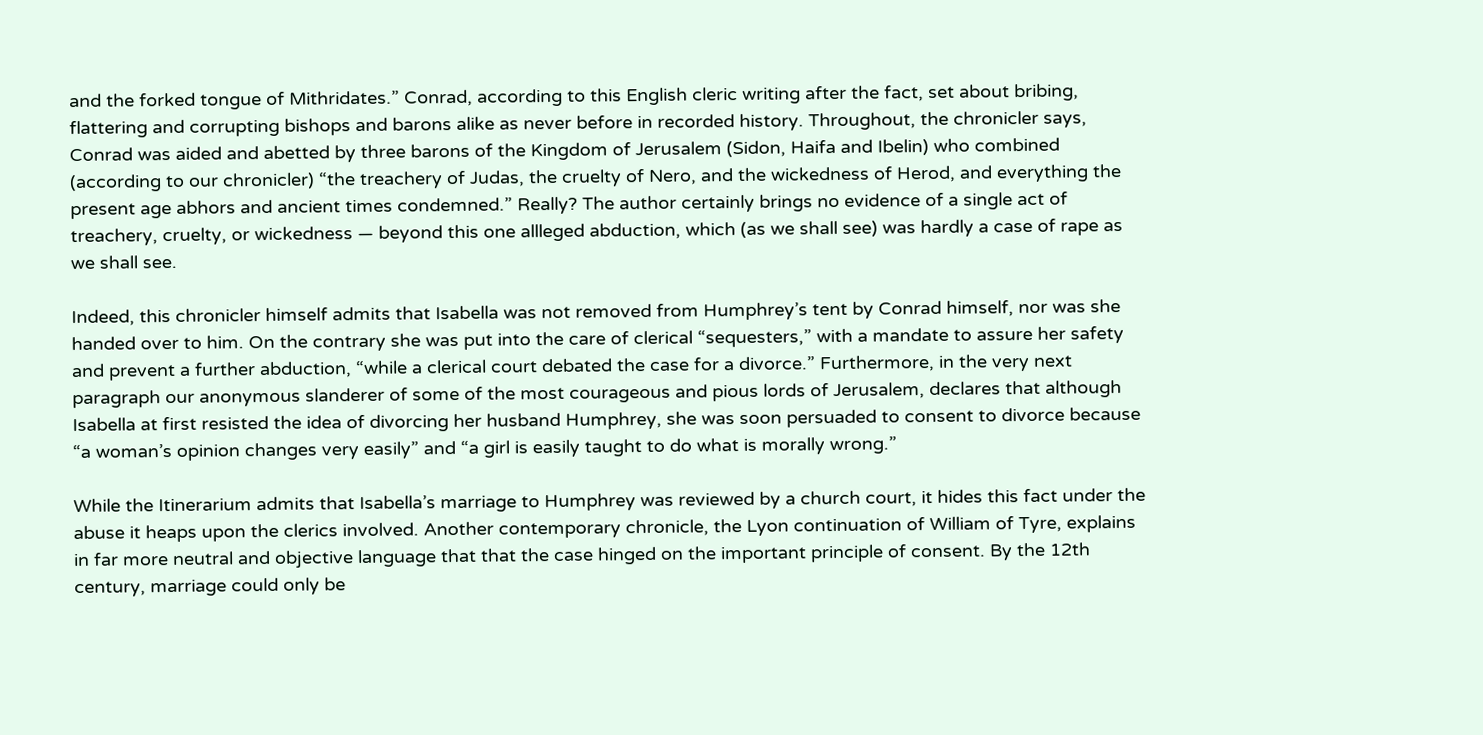and the forked tongue of Mithridates.” Conrad, according to this English cleric writing after the fact, set about bribing, flattering and corrupting bishops and barons alike as never before in recorded history. Throughout, the chronicler says, Conrad was aided and abetted by three barons of the Kingdom of Jerusalem (Sidon, Haifa and Ibelin) who combined (according to our chronicler) “the treachery of Judas, the cruelty of Nero, and the wickedness of Herod, and everything the present age abhors and ancient times condemned.” Really? The author certainly brings no evidence of a single act of treachery, cruelty, or wickedness — beyond this one allleged abduction, which (as we shall see) was hardly a case of rape as we shall see.

Indeed, this chronicler himself admits that Isabella was not removed from Humphrey’s tent by Conrad himself, nor was she handed over to him. On the contrary she was put into the care of clerical “sequesters,” with a mandate to assure her safety and prevent a further abduction, “while a clerical court debated the case for a divorce.” Furthermore, in the very next paragraph our anonymous slanderer of some of the most courageous and pious lords of Jerusalem, declares that although Isabella at first resisted the idea of divorcing her husband Humphrey, she was soon persuaded to consent to divorce because “a woman’s opinion changes very easily” and “a girl is easily taught to do what is morally wrong.”

While the Itinerarium admits that Isabella’s marriage to Humphrey was reviewed by a church court, it hides this fact under the abuse it heaps upon the clerics involved. Another contemporary chronicle, the Lyon continuation of William of Tyre, explains in far more neutral and objective language that that the case hinged on the important principle of consent. By the 12th century, marriage could only be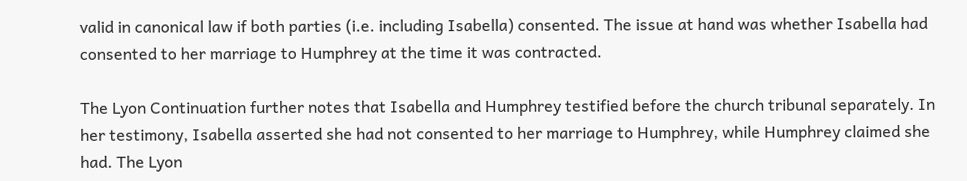valid in canonical law if both parties (i.e. including Isabella) consented. The issue at hand was whether Isabella had consented to her marriage to Humphrey at the time it was contracted.

The Lyon Continuation further notes that Isabella and Humphrey testified before the church tribunal separately. In her testimony, Isabella asserted she had not consented to her marriage to Humphrey, while Humphrey claimed she had. The Lyon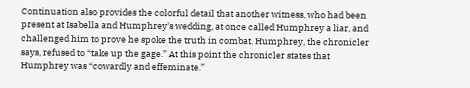Continuation also provides the colorful detail that another witness, who had been present at Isabella and Humphrey's wedding, at once called Humphrey a liar, and challenged him to prove he spoke the truth in combat. Humphrey, the chronicler says, refused to “take up the gage.” At this point the chronicler states that Humphrey was “cowardly and effeminate.”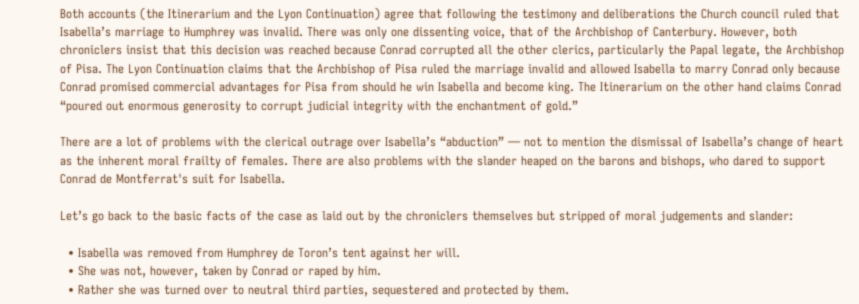Both accounts (the Itinerarium and the Lyon Continuation) agree that following the testimony and deliberations the Church council ruled that Isabella’s marriage to Humphrey was invalid. There was only one dissenting voice, that of the Archbishop of Canterbury. However, both chroniclers insist that this decision was reached because Conrad corrupted all the other clerics, particularly the Papal legate, the Archbishop of Pisa. The Lyon Continuation claims that the Archbishop of Pisa ruled the marriage invalid and allowed Isabella to marry Conrad only because Conrad promised commercial advantages for Pisa from should he win Isabella and become king. The Itinerarium on the other hand claims Conrad “poured out enormous generosity to corrupt judicial integrity with the enchantment of gold.”

There are a lot of problems with the clerical outrage over Isabella’s “abduction” — not to mention the dismissal of Isabella’s change of heart as the inherent moral frailty of females. There are also problems with the slander heaped on the barons and bishops, who dared to support Conrad de Montferrat's suit for Isabella.

Let’s go back to the basic facts of the case as laid out by the chroniclers themselves but stripped of moral judgements and slander:

  • Isabella was removed from Humphrey de Toron’s tent against her will.
  • She was not, however, taken by Conrad or raped by him.
  • Rather she was turned over to neutral third parties, sequestered and protected by them.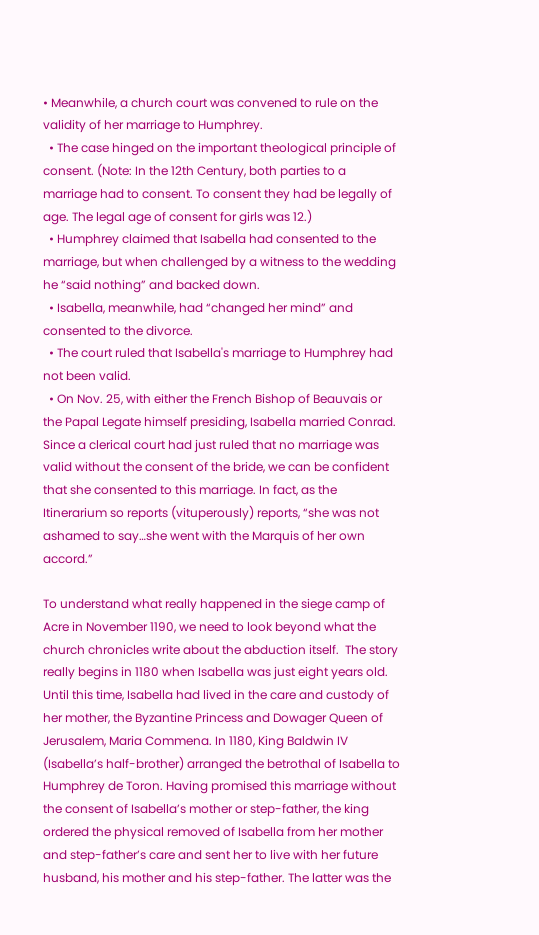• Meanwhile, a church court was convened to rule on the validity of her marriage to Humphrey.
  • The case hinged on the important theological principle of consent. (Note: In the 12th Century, both parties to a marriage had to consent. To consent they had be legally of age. The legal age of consent for girls was 12.)
  • Humphrey claimed that Isabella had consented to the marriage, but when challenged by a witness to the wedding he “said nothing” and backed down.
  • Isabella, meanwhile, had “changed her mind” and consented to the divorce.
  • The court ruled that Isabella's marriage to Humphrey had not been valid.
  • On Nov. 25, with either the French Bishop of Beauvais or the Papal Legate himself presiding, Isabella married Conrad.  Since a clerical court had just ruled that no marriage was valid without the consent of the bride, we can be confident that she consented to this marriage. In fact, as the Itinerarium so reports (vituperously) reports, “she was not ashamed to say…she went with the Marquis of her own accord.”

To understand what really happened in the siege camp of Acre in November 1190, we need to look beyond what the church chronicles write about the abduction itself.  The story really begins in 1180 when Isabella was just eight years old. Until this time, Isabella had lived in the care and custody of her mother, the Byzantine Princess and Dowager Queen of Jerusalem, Maria Commena. In 1180, King Baldwin IV (Isabella’s half-brother) arranged the betrothal of Isabella to Humphrey de Toron. Having promised this marriage without the consent of Isabella’s mother or step-father, the king ordered the physical removed of Isabella from her mother and step-father’s care and sent her to live with her future husband, his mother and his step-father. The latter was the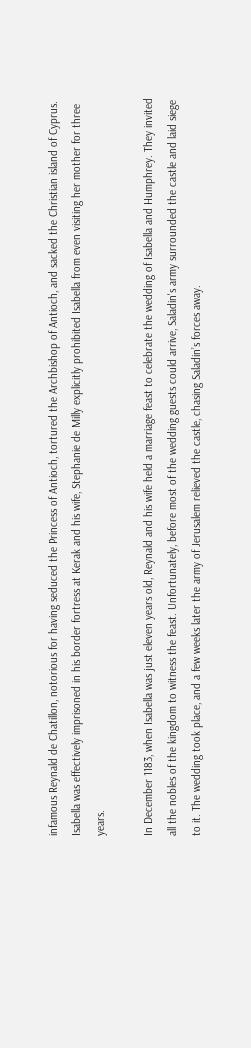infamous Reynald de Chatillon, notorious for having seduced the Princess of Antioch, tortured the Archbishop of Antioch, and sacked the Christian island of Cyprus. Isabella was effectively imprisoned in his border fortress at Kerak and his wife, Stephanie de Milly explicitly prohibited Isabella from even visiting her mother for three years.

In December 1183, when Isabella was just eleven years old, Reynald and his wife held a marriage feast to celebrate the wedding of Isabella and Humphrey. They invited all the nobles of the kingdom to witness the feast. Unfortunately, before most of the wedding guests could arrive, Saladin's army surrounded the castle and laid siege to it. The wedding took place, and a few weeks later the army of Jerusalem relieved the castle, chasing Saladin’s forces away.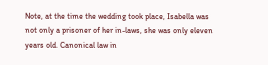Note, at the time the wedding took place, Isabella was not only a prisoner of her in-laws, she was only eleven years old. Canonical law in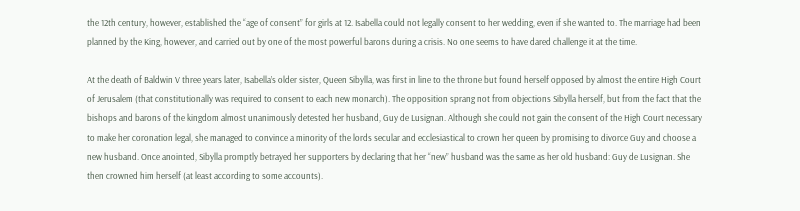the 12th century, however, established the “age of consent” for girls at 12. Isabella could not legally consent to her wedding, even if she wanted to. The marriage had been planned by the King, however, and carried out by one of the most powerful barons during a crisis. No one seems to have dared challenge it at the time.

At the death of Baldwin V three years later, Isabella’s older sister, Queen Sibylla, was first in line to the throne but found herself opposed by almost the entire High Court of Jerusalem (that constitutionally was required to consent to each new monarch). The opposition sprang not from objections Sibylla herself, but from the fact that the bishops and barons of the kingdom almost unanimously detested her husband, Guy de Lusignan. Although she could not gain the consent of the High Court necessary to make her coronation legal, she managed to convince a minority of the lords secular and ecclesiastical to crown her queen by promising to divorce Guy and choose a new husband. Once anointed, Sibylla promptly betrayed her supporters by declaring that her “new” husband was the same as her old husband: Guy de Lusignan. She then crowned him herself (at least according to some accounts).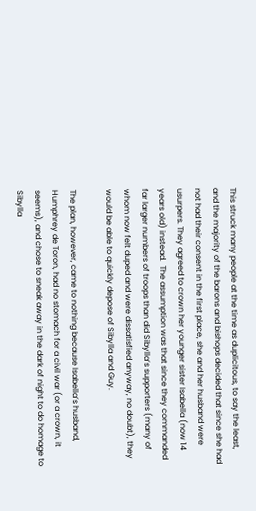This struck many people at the time as duplicitous, to say the least, and the majority of the barons and bishops decided that since she had not had their consent in the first place, she and her husband were usurpers. They agreed to crown her younger sister Isabella (now 14 years old) instead.  The assumption was that since they commanded far larger numbers of troops than did Sibylla’s supporters (many of whom now felt duped and were dissatisfied anyway, no doubt), they would be able to quickly depose of Sibylla and Guy.

The plan, however, came to nothing because Isabella’s husband, Humphrey de Toron, had no stomach for a civil war (or a crown, it seems), and chose to sneak away in the dark of night to do homage to Sibylla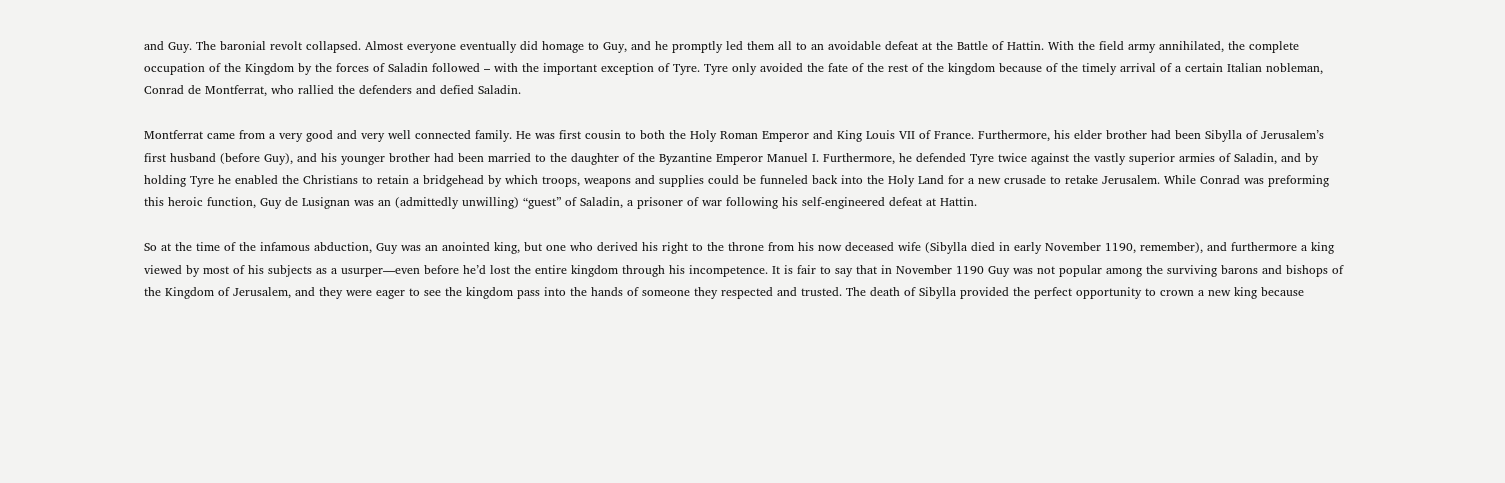and Guy. The baronial revolt collapsed. Almost everyone eventually did homage to Guy, and he promptly led them all to an avoidable defeat at the Battle of Hattin. With the field army annihilated, the complete occupation of the Kingdom by the forces of Saladin followed – with the important exception of Tyre. Tyre only avoided the fate of the rest of the kingdom because of the timely arrival of a certain Italian nobleman, Conrad de Montferrat, who rallied the defenders and defied Saladin.

Montferrat came from a very good and very well connected family. He was first cousin to both the Holy Roman Emperor and King Louis VII of France. Furthermore, his elder brother had been Sibylla of Jerusalem’s first husband (before Guy), and his younger brother had been married to the daughter of the Byzantine Emperor Manuel I. Furthermore, he defended Tyre twice against the vastly superior armies of Saladin, and by holding Tyre he enabled the Christians to retain a bridgehead by which troops, weapons and supplies could be funneled back into the Holy Land for a new crusade to retake Jerusalem. While Conrad was preforming this heroic function, Guy de Lusignan was an (admittedly unwilling) “guest” of Saladin, a prisoner of war following his self-engineered defeat at Hattin.

So at the time of the infamous abduction, Guy was an anointed king, but one who derived his right to the throne from his now deceased wife (Sibylla died in early November 1190, remember), and furthermore a king viewed by most of his subjects as a usurper—even before he’d lost the entire kingdom through his incompetence. It is fair to say that in November 1190 Guy was not popular among the surviving barons and bishops of the Kingdom of Jerusalem, and they were eager to see the kingdom pass into the hands of someone they respected and trusted. The death of Sibylla provided the perfect opportunity to crown a new king because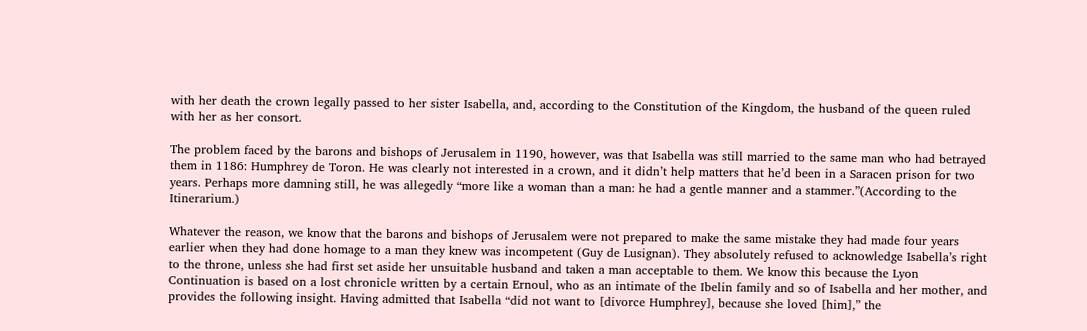with her death the crown legally passed to her sister Isabella, and, according to the Constitution of the Kingdom, the husband of the queen ruled with her as her consort.

The problem faced by the barons and bishops of Jerusalem in 1190, however, was that Isabella was still married to the same man who had betrayed them in 1186: Humphrey de Toron. He was clearly not interested in a crown, and it didn’t help matters that he’d been in a Saracen prison for two years. Perhaps more damning still, he was allegedly “more like a woman than a man: he had a gentle manner and a stammer.”(According to the Itinerarium.)

Whatever the reason, we know that the barons and bishops of Jerusalem were not prepared to make the same mistake they had made four years earlier when they had done homage to a man they knew was incompetent (Guy de Lusignan). They absolutely refused to acknowledge Isabella’s right to the throne, unless she had first set aside her unsuitable husband and taken a man acceptable to them. We know this because the Lyon Continuation is based on a lost chronicle written by a certain Ernoul, who as an intimate of the Ibelin family and so of Isabella and her mother, and provides the following insight. Having admitted that Isabella “did not want to [divorce Humphrey], because she loved [him],” the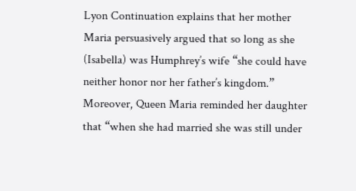Lyon Continuation explains that her mother Maria persuasively argued that so long as she (Isabella) was Humphrey’s wife “she could have neither honor nor her father’s kingdom.” Moreover, Queen Maria reminded her daughter that “when she had married she was still under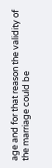age and for that reason the validity of the marriage could be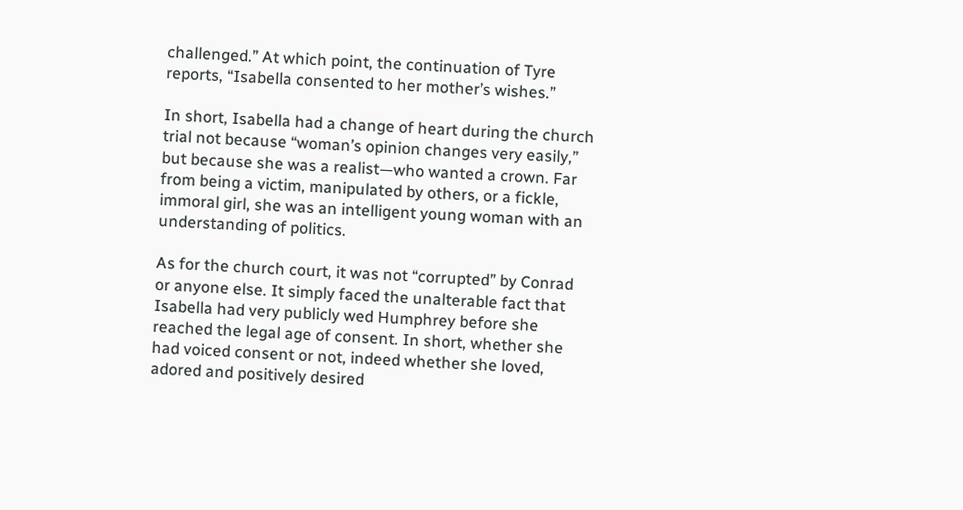challenged.” At which point, the continuation of Tyre reports, “Isabella consented to her mother’s wishes.”

In short, Isabella had a change of heart during the church trial not because “woman’s opinion changes very easily,” but because she was a realist—who wanted a crown. Far from being a victim, manipulated by others, or a fickle, immoral girl, she was an intelligent young woman with an understanding of politics.

As for the church court, it was not “corrupted” by Conrad or anyone else. It simply faced the unalterable fact that Isabella had very publicly wed Humphrey before she reached the legal age of consent. In short, whether she had voiced consent or not, indeed whether she loved, adored and positively desired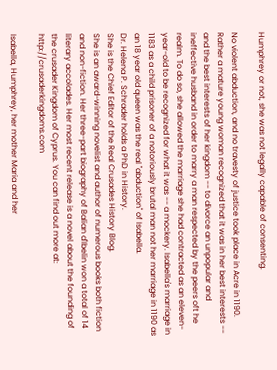Humphrey or not, she was not legally capable of consenting.

No violent abduction, and no travesty of justice took place in Acre in 1190. Rather a mature young woman recognized that it was in her best interests -- and the best interests of her kingdom -- to divorce an unpopular and ineffective husband in order to marry a man respected by the peers oft he realm. To do so, she allowed the marriage she had contracted as an eleven-year-old to be recognized for what it was -- a mockery. Isabella's marriage in 1183 as a child prisoner of a notoriously brutal man not her marriage in 1190 as an 18 year old queen was the real "abduction" of Isabella.
Dr. Helena P. Schrader holds a PhD in History.
She is the Chief Editor of the Real Crusades History Blog.
She is an award-winning novelist and author of numerous books both fiction and non-fiction. Her three-part biography of Balian d'Ibelin won a total of 14 literary accolades. Her most recent release is a novel about the founding of the crusader Kingdom of Cyprus. You can find out more at: http://crusaderkingdoms.com

Isabella, Humphrey, her mother Maria and her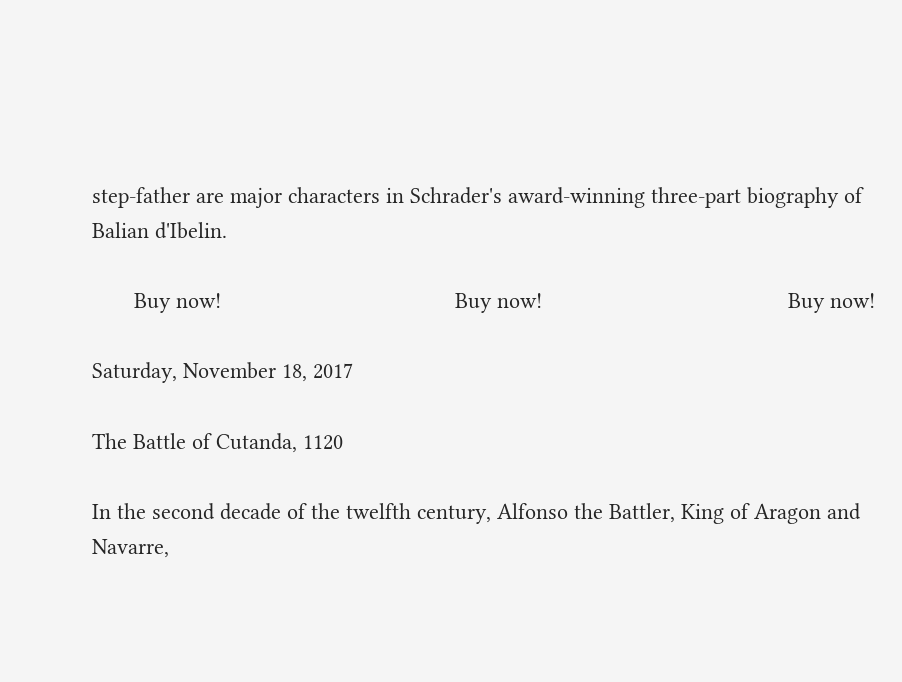step-father are major characters in Schrader's award-winning three-part biography of Balian d'Ibelin.

       Buy now!                                       Buy now!                                         Buy now!

Saturday, November 18, 2017

The Battle of Cutanda, 1120

In the second decade of the twelfth century, Alfonso the Battler, King of Aragon and Navarre,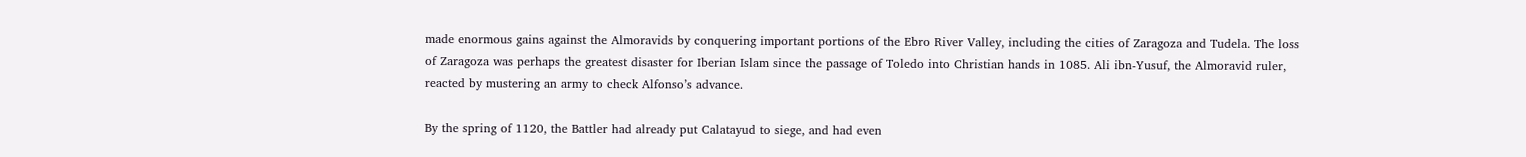made enormous gains against the Almoravids by conquering important portions of the Ebro River Valley, including the cities of Zaragoza and Tudela. The loss of Zaragoza was perhaps the greatest disaster for Iberian Islam since the passage of Toledo into Christian hands in 1085. Ali ibn-Yusuf, the Almoravid ruler, reacted by mustering an army to check Alfonso’s advance.

By the spring of 1120, the Battler had already put Calatayud to siege, and had even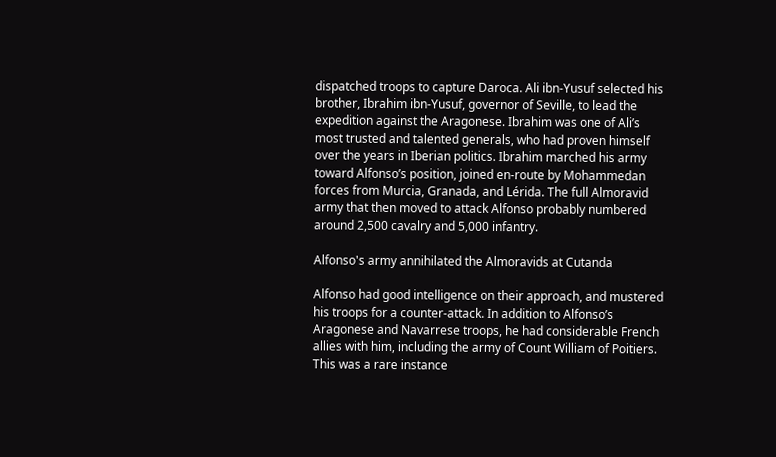dispatched troops to capture Daroca. Ali ibn-Yusuf selected his brother, Ibrahim ibn-Yusuf, governor of Seville, to lead the expedition against the Aragonese. Ibrahim was one of Ali’s most trusted and talented generals, who had proven himself over the years in Iberian politics. Ibrahim marched his army toward Alfonso’s position, joined en-route by Mohammedan forces from Murcia, Granada, and Lérida. The full Almoravid army that then moved to attack Alfonso probably numbered around 2,500 cavalry and 5,000 infantry.

Alfonso's army annihilated the Almoravids at Cutanda

Alfonso had good intelligence on their approach, and mustered his troops for a counter-attack. In addition to Alfonso’s Aragonese and Navarrese troops, he had considerable French allies with him, including the army of Count William of Poitiers. This was a rare instance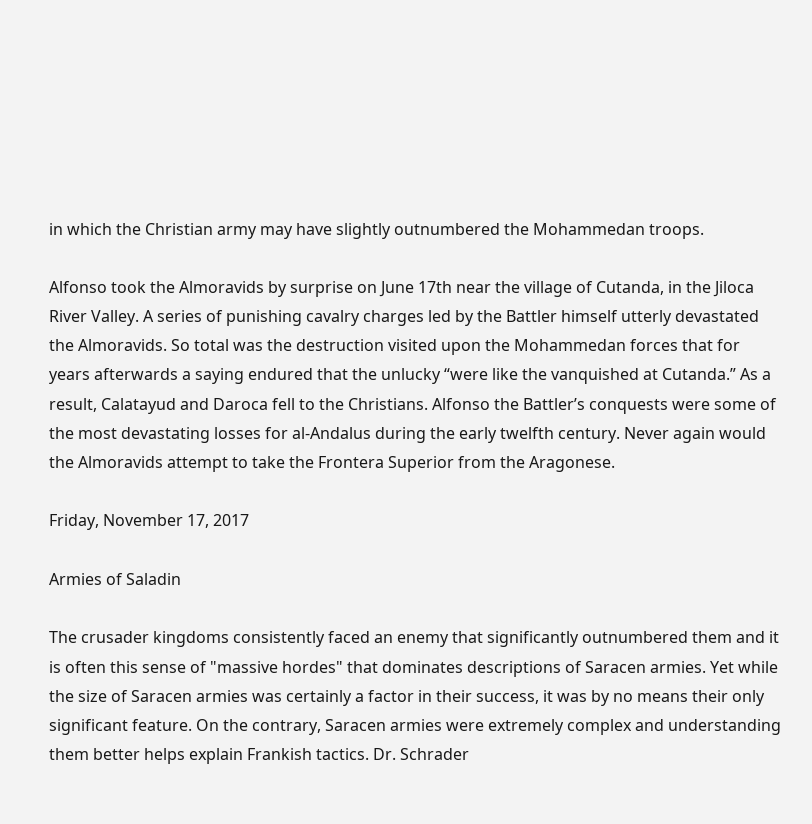in which the Christian army may have slightly outnumbered the Mohammedan troops.

Alfonso took the Almoravids by surprise on June 17th near the village of Cutanda, in the Jiloca River Valley. A series of punishing cavalry charges led by the Battler himself utterly devastated the Almoravids. So total was the destruction visited upon the Mohammedan forces that for years afterwards a saying endured that the unlucky “were like the vanquished at Cutanda.” As a result, Calatayud and Daroca fell to the Christians. Alfonso the Battler’s conquests were some of the most devastating losses for al-Andalus during the early twelfth century. Never again would the Almoravids attempt to take the Frontera Superior from the Aragonese.

Friday, November 17, 2017

Armies of Saladin

The crusader kingdoms consistently faced an enemy that significantly outnumbered them and it is often this sense of "massive hordes" that dominates descriptions of Saracen armies. Yet while the size of Saracen armies was certainly a factor in their success, it was by no means their only significant feature. On the contrary, Saracen armies were extremely complex and understanding them better helps explain Frankish tactics. Dr. Schrader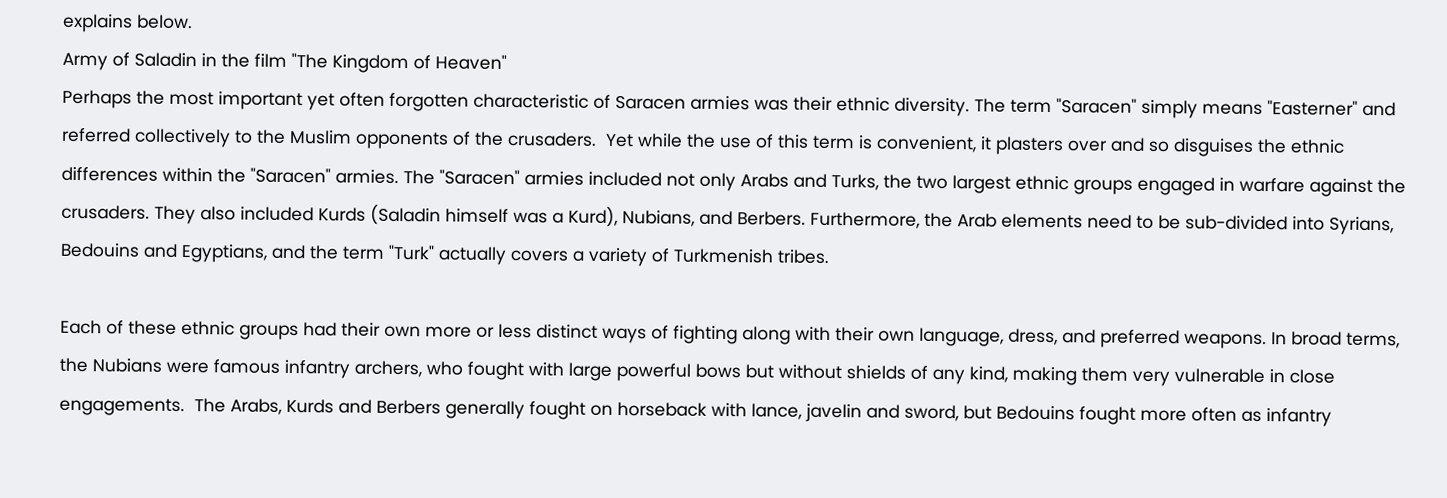explains below.
Army of Saladin in the film "The Kingdom of Heaven"
Perhaps the most important yet often forgotten characteristic of Saracen armies was their ethnic diversity. The term "Saracen" simply means "Easterner" and referred collectively to the Muslim opponents of the crusaders.  Yet while the use of this term is convenient, it plasters over and so disguises the ethnic differences within the "Saracen" armies. The "Saracen" armies included not only Arabs and Turks, the two largest ethnic groups engaged in warfare against the crusaders. They also included Kurds (Saladin himself was a Kurd), Nubians, and Berbers. Furthermore, the Arab elements need to be sub-divided into Syrians, Bedouins and Egyptians, and the term "Turk" actually covers a variety of Turkmenish tribes.

Each of these ethnic groups had their own more or less distinct ways of fighting along with their own language, dress, and preferred weapons. In broad terms, the Nubians were famous infantry archers, who fought with large powerful bows but without shields of any kind, making them very vulnerable in close engagements.  The Arabs, Kurds and Berbers generally fought on horseback with lance, javelin and sword, but Bedouins fought more often as infantry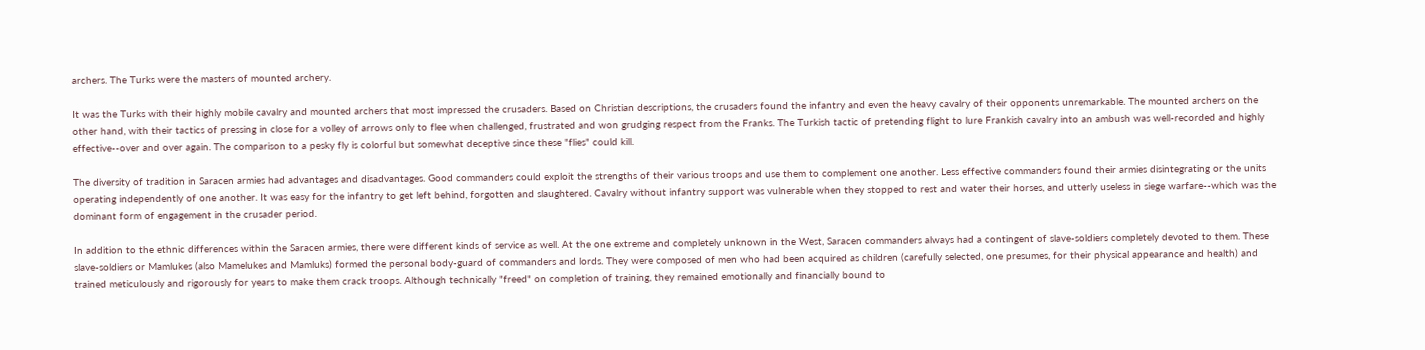archers. The Turks were the masters of mounted archery.

It was the Turks with their highly mobile cavalry and mounted archers that most impressed the crusaders. Based on Christian descriptions, the crusaders found the infantry and even the heavy cavalry of their opponents unremarkable. The mounted archers on the other hand, with their tactics of pressing in close for a volley of arrows only to flee when challenged, frustrated and won grudging respect from the Franks. The Turkish tactic of pretending flight to lure Frankish cavalry into an ambush was well-recorded and highly effective--over and over again. The comparison to a pesky fly is colorful but somewhat deceptive since these "flies" could kill.

The diversity of tradition in Saracen armies had advantages and disadvantages. Good commanders could exploit the strengths of their various troops and use them to complement one another. Less effective commanders found their armies disintegrating or the units operating independently of one another. It was easy for the infantry to get left behind, forgotten and slaughtered. Cavalry without infantry support was vulnerable when they stopped to rest and water their horses, and utterly useless in siege warfare--which was the dominant form of engagement in the crusader period.

In addition to the ethnic differences within the Saracen armies, there were different kinds of service as well. At the one extreme and completely unknown in the West, Saracen commanders always had a contingent of slave-soldiers completely devoted to them. These slave-soldiers or Mamlukes (also Mamelukes and Mamluks) formed the personal body-guard of commanders and lords. They were composed of men who had been acquired as children (carefully selected, one presumes, for their physical appearance and health) and trained meticulously and rigorously for years to make them crack troops. Although technically "freed" on completion of training, they remained emotionally and financially bound to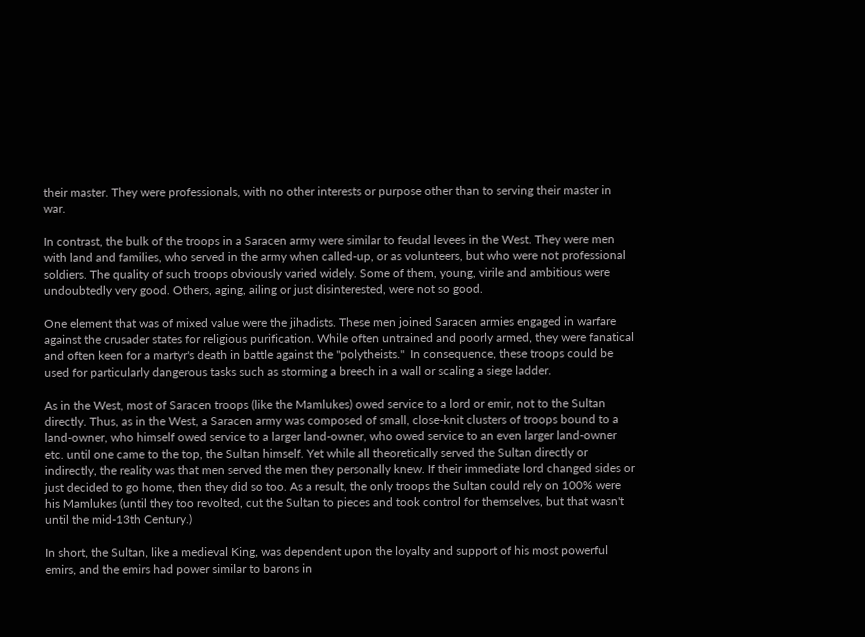their master. They were professionals, with no other interests or purpose other than to serving their master in war.

In contrast, the bulk of the troops in a Saracen army were similar to feudal levees in the West. They were men with land and families, who served in the army when called-up, or as volunteers, but who were not professional soldiers. The quality of such troops obviously varied widely. Some of them, young, virile and ambitious were undoubtedly very good. Others, aging, ailing or just disinterested, were not so good.

One element that was of mixed value were the jihadists. These men joined Saracen armies engaged in warfare against the crusader states for religious purification. While often untrained and poorly armed, they were fanatical and often keen for a martyr's death in battle against the "polytheists."  In consequence, these troops could be used for particularly dangerous tasks such as storming a breech in a wall or scaling a siege ladder.

As in the West, most of Saracen troops (like the Mamlukes) owed service to a lord or emir, not to the Sultan directly. Thus, as in the West, a Saracen army was composed of small, close-knit clusters of troops bound to a land-owner, who himself owed service to a larger land-owner, who owed service to an even larger land-owner etc. until one came to the top, the Sultan himself. Yet while all theoretically served the Sultan directly or indirectly, the reality was that men served the men they personally knew. If their immediate lord changed sides or just decided to go home, then they did so too. As a result, the only troops the Sultan could rely on 100% were his Mamlukes (until they too revolted, cut the Sultan to pieces and took control for themselves, but that wasn't until the mid-13th Century.)

In short, the Sultan, like a medieval King, was dependent upon the loyalty and support of his most powerful emirs, and the emirs had power similar to barons in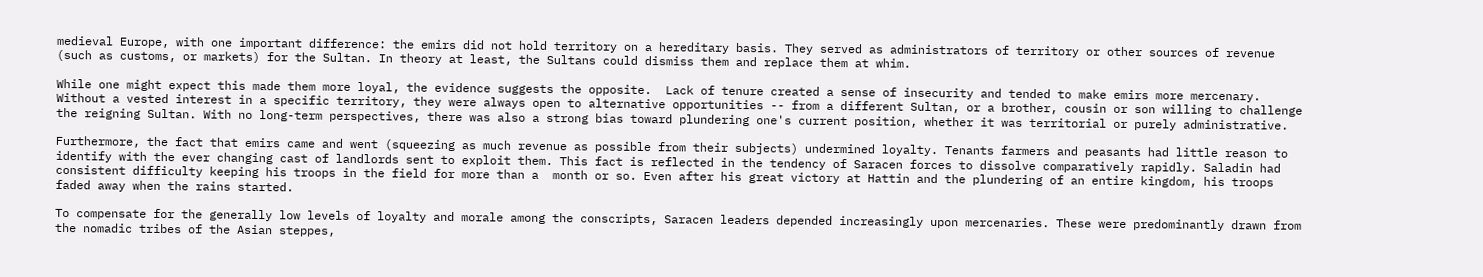medieval Europe, with one important difference: the emirs did not hold territory on a hereditary basis. They served as administrators of territory or other sources of revenue (such as customs, or markets) for the Sultan. In theory at least, the Sultans could dismiss them and replace them at whim.

While one might expect this made them more loyal, the evidence suggests the opposite.  Lack of tenure created a sense of insecurity and tended to make emirs more mercenary. Without a vested interest in a specific territory, they were always open to alternative opportunities -- from a different Sultan, or a brother, cousin or son willing to challenge the reigning Sultan. With no long-term perspectives, there was also a strong bias toward plundering one's current position, whether it was territorial or purely administrative.

Furthermore, the fact that emirs came and went (squeezing as much revenue as possible from their subjects) undermined loyalty. Tenants farmers and peasants had little reason to identify with the ever changing cast of landlords sent to exploit them. This fact is reflected in the tendency of Saracen forces to dissolve comparatively rapidly. Saladin had consistent difficulty keeping his troops in the field for more than a  month or so. Even after his great victory at Hattin and the plundering of an entire kingdom, his troops faded away when the rains started.

To compensate for the generally low levels of loyalty and morale among the conscripts, Saracen leaders depended increasingly upon mercenaries. These were predominantly drawn from the nomadic tribes of the Asian steppes,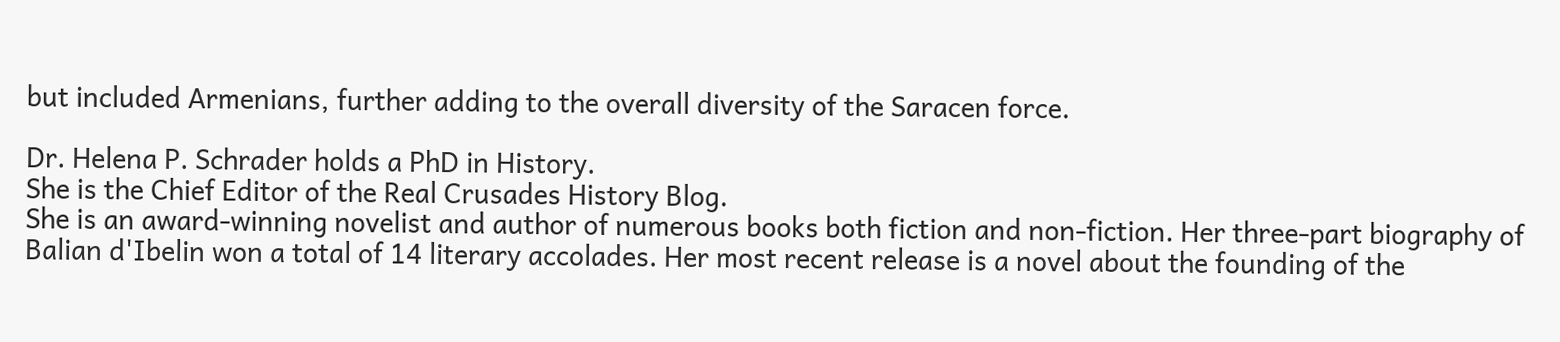but included Armenians, further adding to the overall diversity of the Saracen force.

Dr. Helena P. Schrader holds a PhD in History.
She is the Chief Editor of the Real Crusades History Blog.
She is an award-winning novelist and author of numerous books both fiction and non-fiction. Her three-part biography of Balian d'Ibelin won a total of 14 literary accolades. Her most recent release is a novel about the founding of the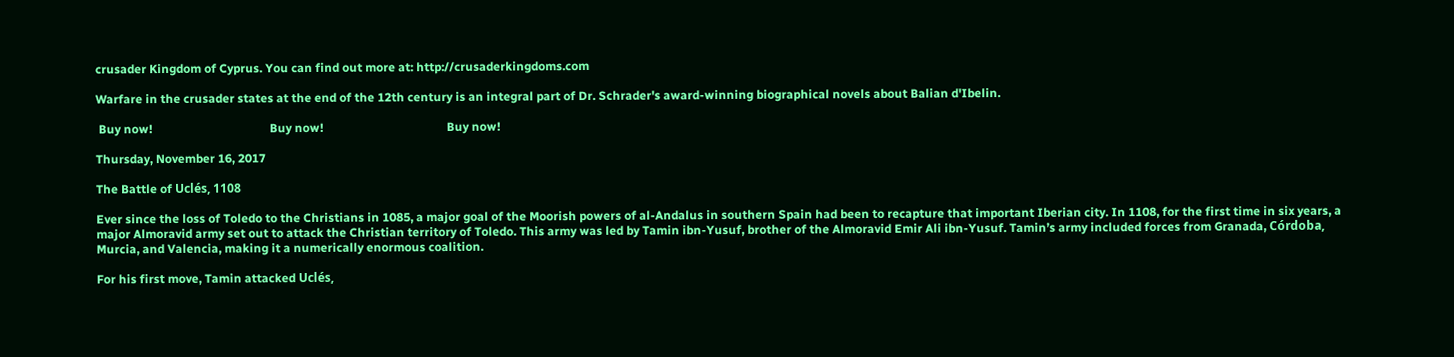crusader Kingdom of Cyprus. You can find out more at: http://crusaderkingdoms.com

Warfare in the crusader states at the end of the 12th century is an integral part of Dr. Schrader's award-winning biographical novels about Balian d'Ibelin.

 Buy now!                                       Buy now!                                         Buy now!

Thursday, November 16, 2017

The Battle of Uclés, 1108

Ever since the loss of Toledo to the Christians in 1085, a major goal of the Moorish powers of al-Andalus in southern Spain had been to recapture that important Iberian city. In 1108, for the first time in six years, a major Almoravid army set out to attack the Christian territory of Toledo. This army was led by Tamin ibn-Yusuf, brother of the Almoravid Emir Ali ibn-Yusuf. Tamin’s army included forces from Granada, Córdoba, Murcia, and Valencia, making it a numerically enormous coalition.

For his first move, Tamin attacked Uclés,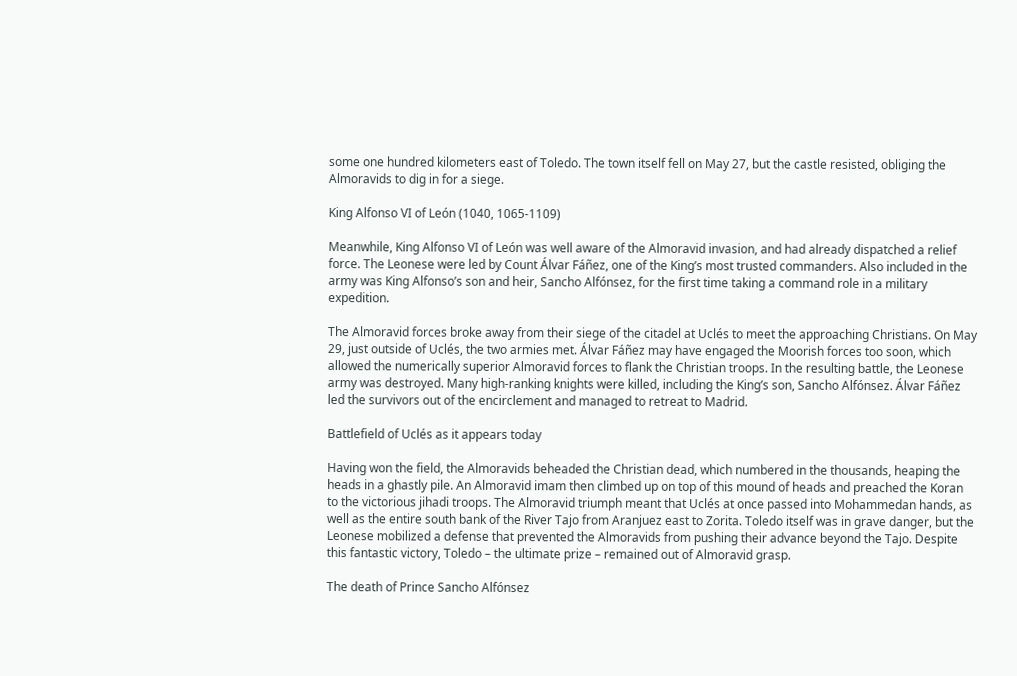some one hundred kilometers east of Toledo. The town itself fell on May 27, but the castle resisted, obliging the Almoravids to dig in for a siege.

King Alfonso VI of León (1040, 1065-1109)

Meanwhile, King Alfonso VI of León was well aware of the Almoravid invasion, and had already dispatched a relief force. The Leonese were led by Count Álvar Fáñez, one of the King’s most trusted commanders. Also included in the army was King Alfonso’s son and heir, Sancho Alfónsez, for the first time taking a command role in a military expedition.

The Almoravid forces broke away from their siege of the citadel at Uclés to meet the approaching Christians. On May 29, just outside of Uclés, the two armies met. Álvar Fáñez may have engaged the Moorish forces too soon, which allowed the numerically superior Almoravid forces to flank the Christian troops. In the resulting battle, the Leonese army was destroyed. Many high-ranking knights were killed, including the King’s son, Sancho Alfónsez. Álvar Fáñez led the survivors out of the encirclement and managed to retreat to Madrid.

Battlefield of Uclés as it appears today

Having won the field, the Almoravids beheaded the Christian dead, which numbered in the thousands, heaping the heads in a ghastly pile. An Almoravid imam then climbed up on top of this mound of heads and preached the Koran to the victorious jihadi troops. The Almoravid triumph meant that Uclés at once passed into Mohammedan hands, as well as the entire south bank of the River Tajo from Aranjuez east to Zorita. Toledo itself was in grave danger, but the Leonese mobilized a defense that prevented the Almoravids from pushing their advance beyond the Tajo. Despite this fantastic victory, Toledo – the ultimate prize – remained out of Almoravid grasp.

The death of Prince Sancho Alfónsez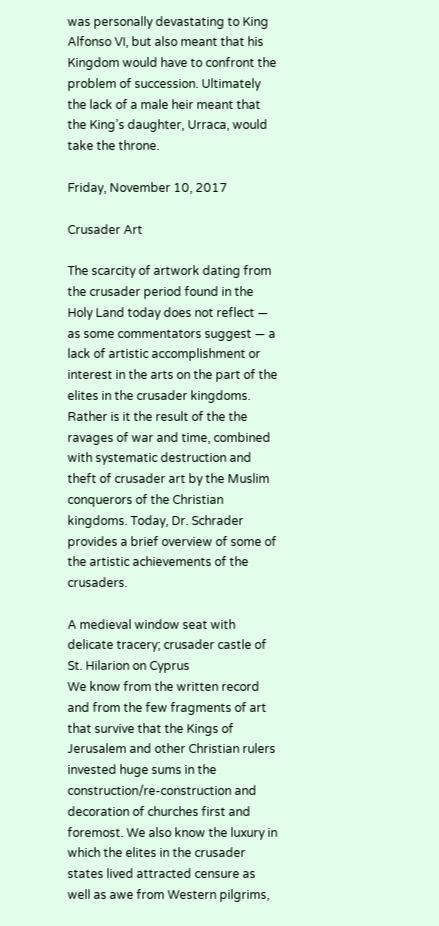was personally devastating to King Alfonso VI, but also meant that his Kingdom would have to confront the problem of succession. Ultimately the lack of a male heir meant that the King’s daughter, Urraca, would take the throne.

Friday, November 10, 2017

Crusader Art

The scarcity of artwork dating from the crusader period found in the Holy Land today does not reflect — as some commentators suggest — a lack of artistic accomplishment or interest in the arts on the part of the elites in the crusader kingdoms. Rather is it the result of the the ravages of war and time, combined with systematic destruction and theft of crusader art by the Muslim conquerors of the Christian kingdoms. Today, Dr. Schrader provides a brief overview of some of the artistic achievements of the crusaders.

A medieval window seat with delicate tracery; crusader castle of St. Hilarion on Cyprus
We know from the written record and from the few fragments of art that survive that the Kings of Jerusalem and other Christian rulers invested huge sums in the construction/re-construction and decoration of churches first and foremost. We also know the luxury in which the elites in the crusader states lived attracted censure as well as awe from Western pilgrims,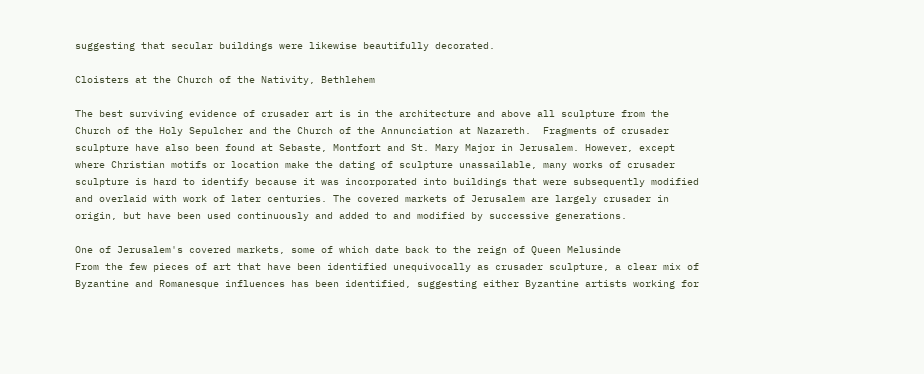suggesting that secular buildings were likewise beautifully decorated.

Cloisters at the Church of the Nativity, Bethlehem

The best surviving evidence of crusader art is in the architecture and above all sculpture from the Church of the Holy Sepulcher and the Church of the Annunciation at Nazareth.  Fragments of crusader sculpture have also been found at Sebaste, Montfort and St. Mary Major in Jerusalem. However, except where Christian motifs or location make the dating of sculpture unassailable, many works of crusader sculpture is hard to identify because it was incorporated into buildings that were subsequently modified and overlaid with work of later centuries. The covered markets of Jerusalem are largely crusader in origin, but have been used continuously and added to and modified by successive generations.

One of Jerusalem's covered markets, some of which date back to the reign of Queen Melusinde
From the few pieces of art that have been identified unequivocally as crusader sculpture, a clear mix of Byzantine and Romanesque influences has been identified, suggesting either Byzantine artists working for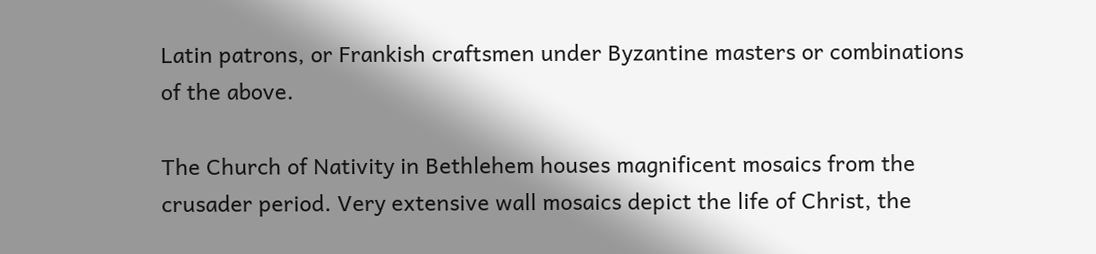Latin patrons, or Frankish craftsmen under Byzantine masters or combinations of the above.

The Church of Nativity in Bethlehem houses magnificent mosaics from the crusader period. Very extensive wall mosaics depict the life of Christ, the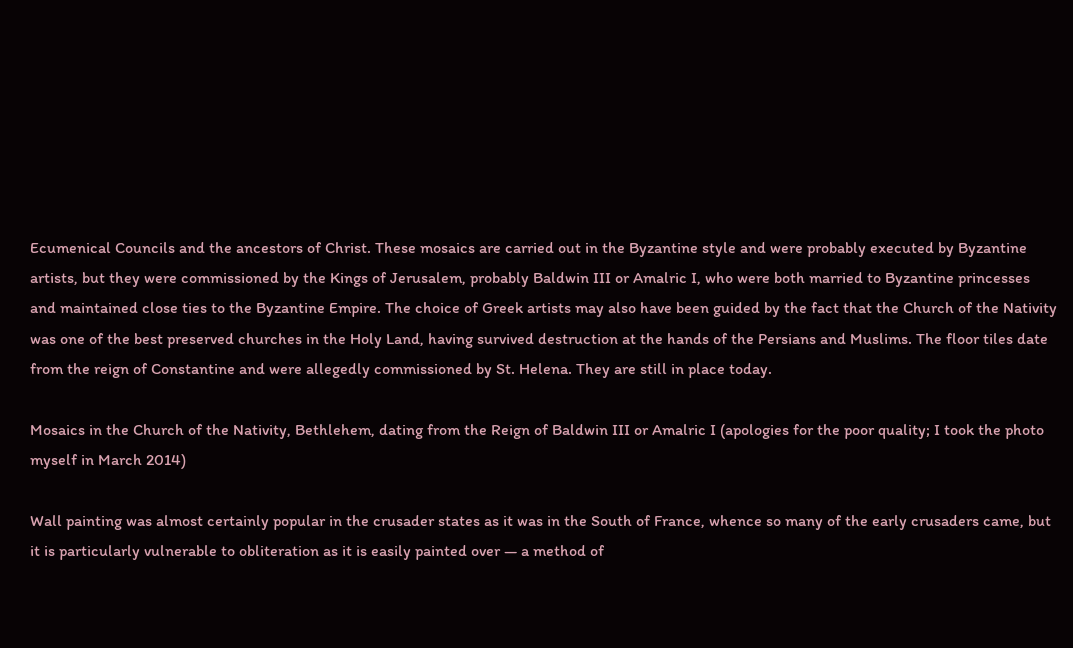Ecumenical Councils and the ancestors of Christ. These mosaics are carried out in the Byzantine style and were probably executed by Byzantine artists, but they were commissioned by the Kings of Jerusalem, probably Baldwin III or Amalric I, who were both married to Byzantine princesses and maintained close ties to the Byzantine Empire. The choice of Greek artists may also have been guided by the fact that the Church of the Nativity was one of the best preserved churches in the Holy Land, having survived destruction at the hands of the Persians and Muslims. The floor tiles date from the reign of Constantine and were allegedly commissioned by St. Helena. They are still in place today.

Mosaics in the Church of the Nativity, Bethlehem, dating from the Reign of Baldwin III or Amalric I (apologies for the poor quality; I took the photo myself in March 2014)

Wall painting was almost certainly popular in the crusader states as it was in the South of France, whence so many of the early crusaders came, but it is particularly vulnerable to obliteration as it is easily painted over — a method of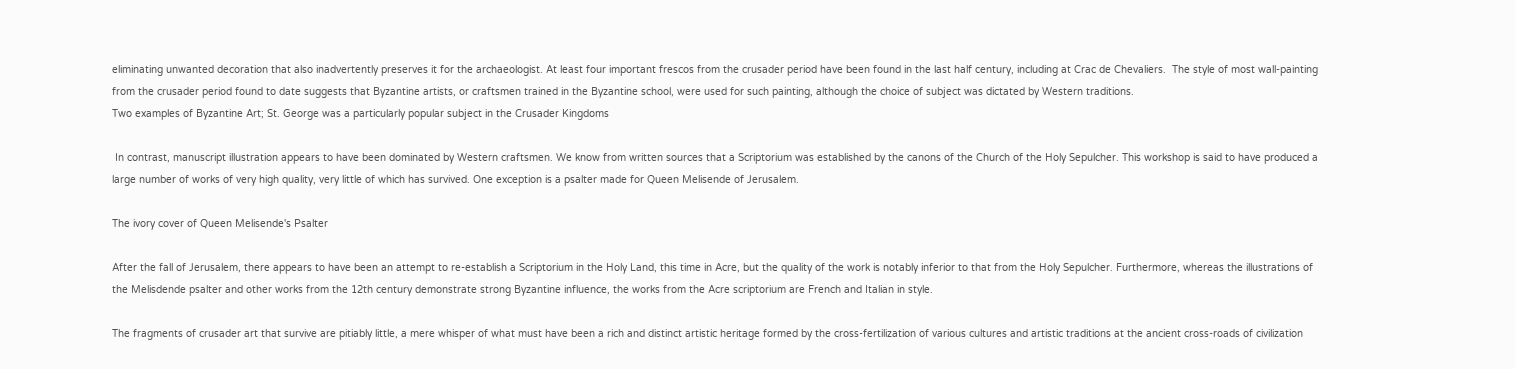eliminating unwanted decoration that also inadvertently preserves it for the archaeologist. At least four important frescos from the crusader period have been found in the last half century, including at Crac de Chevaliers.  The style of most wall-painting from the crusader period found to date suggests that Byzantine artists, or craftsmen trained in the Byzantine school, were used for such painting, although the choice of subject was dictated by Western traditions.
Two examples of Byzantine Art; St. George was a particularly popular subject in the Crusader Kingdoms

 In contrast, manuscript illustration appears to have been dominated by Western craftsmen. We know from written sources that a Scriptorium was established by the canons of the Church of the Holy Sepulcher. This workshop is said to have produced a large number of works of very high quality, very little of which has survived. One exception is a psalter made for Queen Melisende of Jerusalem.

The ivory cover of Queen Melisende's Psalter

After the fall of Jerusalem, there appears to have been an attempt to re-establish a Scriptorium in the Holy Land, this time in Acre, but the quality of the work is notably inferior to that from the Holy Sepulcher. Furthermore, whereas the illustrations of the Melisdende psalter and other works from the 12th century demonstrate strong Byzantine influence, the works from the Acre scriptorium are French and Italian in style.

The fragments of crusader art that survive are pitiably little, a mere whisper of what must have been a rich and distinct artistic heritage formed by the cross-fertilization of various cultures and artistic traditions at the ancient cross-roads of civilization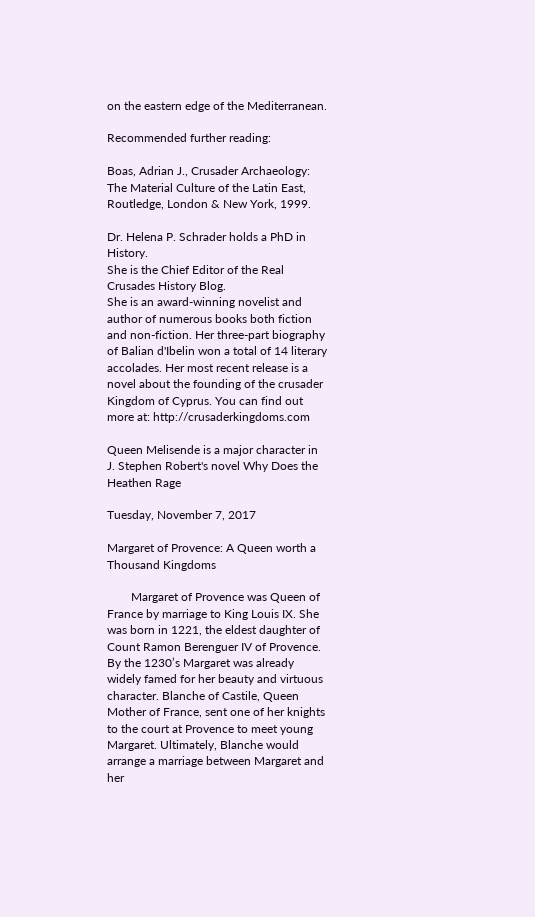on the eastern edge of the Mediterranean.

Recommended further reading:

Boas, Adrian J., Crusader Archaeology: The Material Culture of the Latin East, Routledge, London & New York, 1999.

Dr. Helena P. Schrader holds a PhD in History.
She is the Chief Editor of the Real Crusades History Blog.
She is an award-winning novelist and author of numerous books both fiction and non-fiction. Her three-part biography of Balian d'Ibelin won a total of 14 literary accolades. Her most recent release is a novel about the founding of the crusader Kingdom of Cyprus. You can find out more at: http://crusaderkingdoms.com

Queen Melisende is a major character in J. Stephen Robert's novel Why Does the Heathen Rage

Tuesday, November 7, 2017

Margaret of Provence: A Queen worth a Thousand Kingdoms

        Margaret of Provence was Queen of France by marriage to King Louis IX. She was born in 1221, the eldest daughter of Count Ramon Berenguer IV of Provence. By the 1230’s Margaret was already widely famed for her beauty and virtuous character. Blanche of Castile, Queen Mother of France, sent one of her knights to the court at Provence to meet young Margaret. Ultimately, Blanche would arrange a marriage between Margaret and her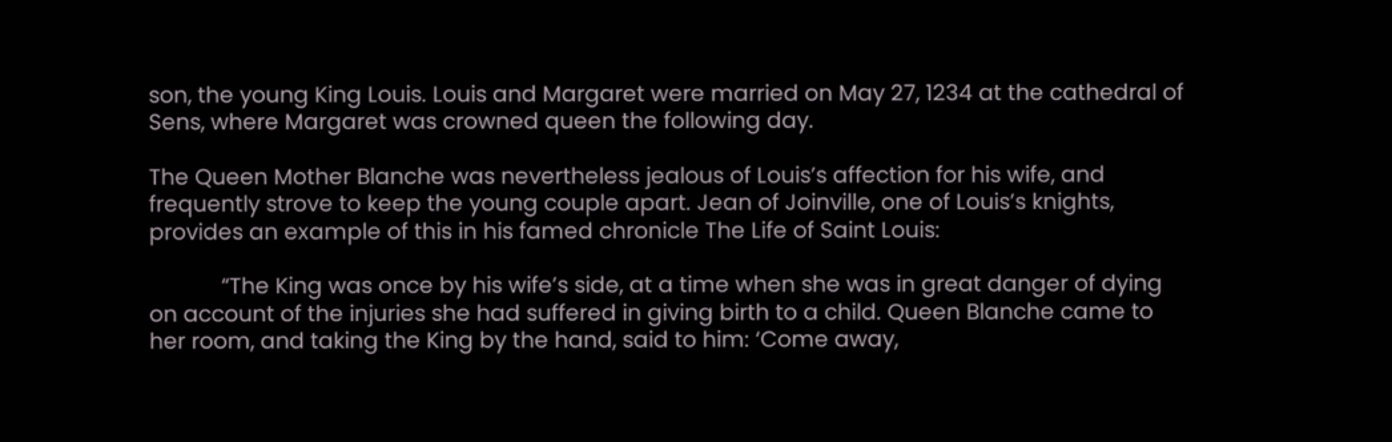son, the young King Louis. Louis and Margaret were married on May 27, 1234 at the cathedral of Sens, where Margaret was crowned queen the following day.

The Queen Mother Blanche was nevertheless jealous of Louis’s affection for his wife, and frequently strove to keep the young couple apart. Jean of Joinville, one of Louis’s knights, provides an example of this in his famed chronicle The Life of Saint Louis:

            “The King was once by his wife’s side, at a time when she was in great danger of dying on account of the injuries she had suffered in giving birth to a child. Queen Blanche came to her room, and taking the King by the hand, said to him: ‘Come away,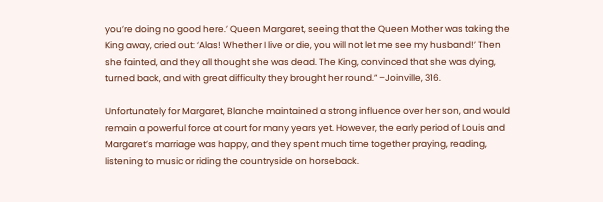you’re doing no good here.’ Queen Margaret, seeing that the Queen Mother was taking the King away, cried out: ‘Alas! Whether I live or die, you will not let me see my husband!’ Then she fainted, and they all thought she was dead. The King, convinced that she was dying, turned back, and with great difficulty they brought her round.” –Joinville, 316.

Unfortunately for Margaret, Blanche maintained a strong influence over her son, and would remain a powerful force at court for many years yet. However, the early period of Louis and Margaret’s marriage was happy, and they spent much time together praying, reading, listening to music or riding the countryside on horseback.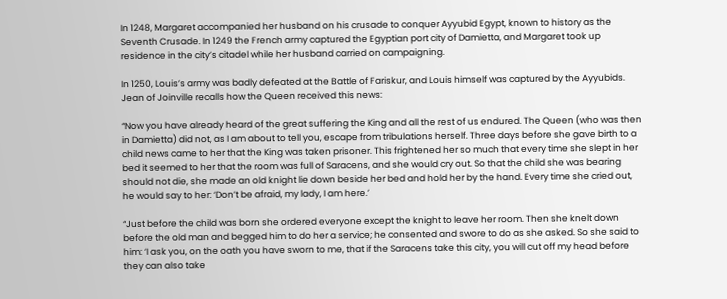In 1248, Margaret accompanied her husband on his crusade to conquer Ayyubid Egypt, known to history as the Seventh Crusade. In 1249 the French army captured the Egyptian port city of Damietta, and Margaret took up residence in the city’s citadel while her husband carried on campaigning.

In 1250, Louis’s army was badly defeated at the Battle of Fariskur, and Louis himself was captured by the Ayyubids. Jean of Joinville recalls how the Queen received this news:

“Now you have already heard of the great suffering the King and all the rest of us endured. The Queen (who was then in Damietta) did not, as I am about to tell you, escape from tribulations herself. Three days before she gave birth to a child news came to her that the King was taken prisoner. This frightened her so much that every time she slept in her bed it seemed to her that the room was full of Saracens, and she would cry out. So that the child she was bearing should not die, she made an old knight lie down beside her bed and hold her by the hand. Every time she cried out, he would say to her: ‘Don’t be afraid, my lady, I am here.’

“Just before the child was born she ordered everyone except the knight to leave her room. Then she knelt down before the old man and begged him to do her a service; he consented and swore to do as she asked. So she said to him: ‘I ask you, on the oath you have sworn to me, that if the Saracens take this city, you will cut off my head before they can also take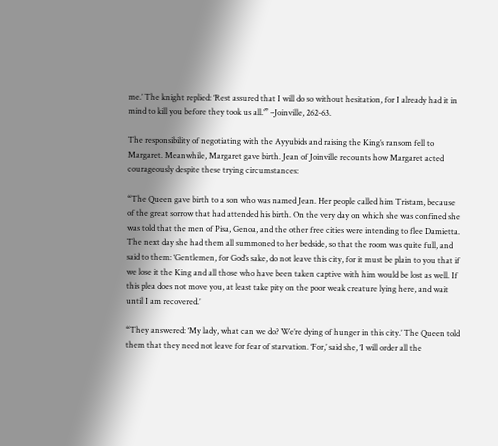me.’ The knight replied: ‘Rest assured that I will do so without hesitation, for I already had it in mind to kill you before they took us all.’” –Joinville, 262-63.

The responsibility of negotiating with the Ayyubids and raising the King’s ransom fell to Margaret. Meanwhile, Margaret gave birth. Jean of Joinville recounts how Margaret acted courageously despite these trying circumstances:

“The Queen gave birth to a son who was named Jean. Her people called him Tristam, because of the great sorrow that had attended his birth. On the very day on which she was confined she was told that the men of Pisa, Genoa, and the other free cities were intending to flee Damietta. The next day she had them all summoned to her bedside, so that the room was quite full, and said to them: ‘Gentlemen, for God’s sake, do not leave this city, for it must be plain to you that if we lose it the King and all those who have been taken captive with him would be lost as well. If this plea does not move you, at least take pity on the poor weak creature lying here, and wait until I am recovered.’

“They answered: ‘My lady, what can we do? We’re dying of hunger in this city.’ The Queen told them that they need not leave for fear of starvation. ‘For,’ said she, ‘I will order all the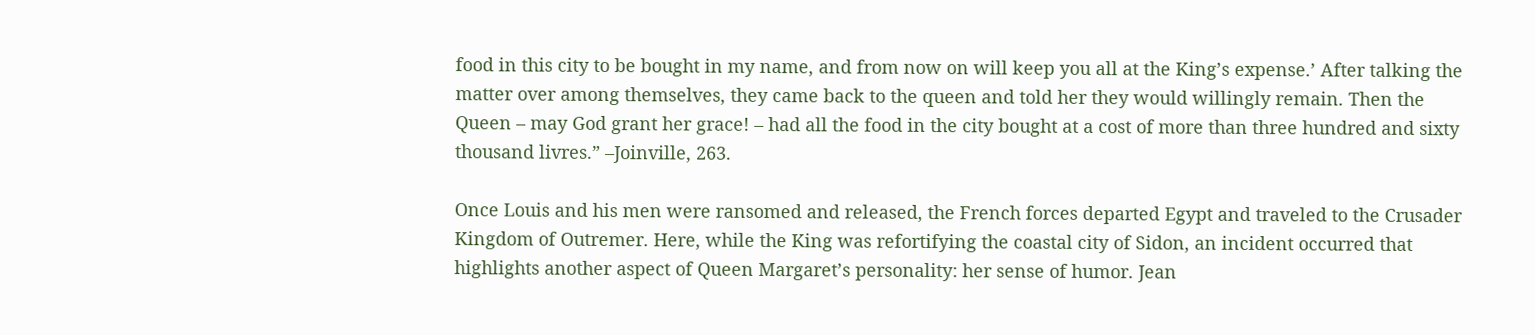food in this city to be bought in my name, and from now on will keep you all at the King’s expense.’ After talking the matter over among themselves, they came back to the queen and told her they would willingly remain. Then the Queen – may God grant her grace! – had all the food in the city bought at a cost of more than three hundred and sixty thousand livres.” –Joinville, 263.

Once Louis and his men were ransomed and released, the French forces departed Egypt and traveled to the Crusader Kingdom of Outremer. Here, while the King was refortifying the coastal city of Sidon, an incident occurred that highlights another aspect of Queen Margaret’s personality: her sense of humor. Jean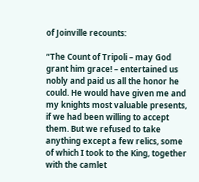of Joinville recounts:

“The Count of Tripoli – may God grant him grace! – entertained us nobly and paid us all the honor he could. He would have given me and my knights most valuable presents, if we had been willing to accept them. But we refused to take anything except a few relics, some of which I took to the King, together with the camlet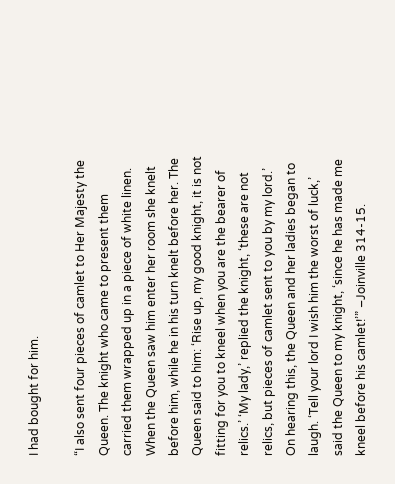I had bought for him.

“I also sent four pieces of camlet to Her Majesty the Queen. The knight who came to present them carried them wrapped up in a piece of white linen. When the Queen saw him enter her room she knelt before him, while he in his turn knelt before her. The Queen said to him: ‘Rise up, my good knight, it is not fitting for you to kneel when you are the bearer of relics.’ ‘My lady,’ replied the knight, ‘these are not relics, but pieces of camlet sent to you by my lord.’ On hearing this, the Queen and her ladies began to laugh. ‘Tell your lord I wish him the worst of luck,’ said the Queen to my knight, ‘since he has made me kneel before his camlet!’” –Joinville 314-15.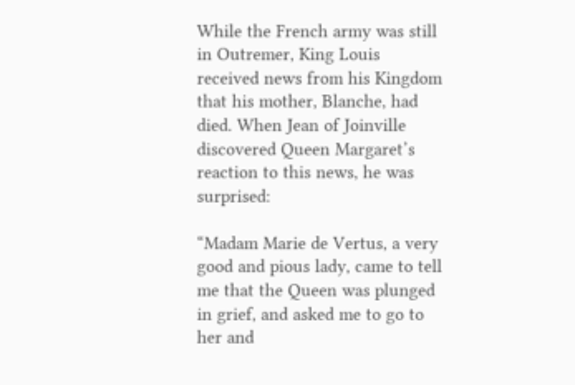While the French army was still in Outremer, King Louis received news from his Kingdom that his mother, Blanche, had died. When Jean of Joinville discovered Queen Margaret’s reaction to this news, he was surprised:

“Madam Marie de Vertus, a very good and pious lady, came to tell me that the Queen was plunged in grief, and asked me to go to her and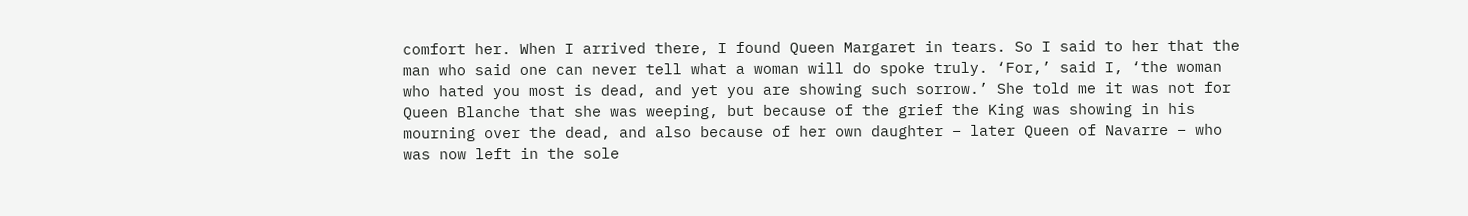comfort her. When I arrived there, I found Queen Margaret in tears. So I said to her that the man who said one can never tell what a woman will do spoke truly. ‘For,’ said I, ‘the woman who hated you most is dead, and yet you are showing such sorrow.’ She told me it was not for Queen Blanche that she was weeping, but because of the grief the King was showing in his mourning over the dead, and also because of her own daughter – later Queen of Navarre – who was now left in the sole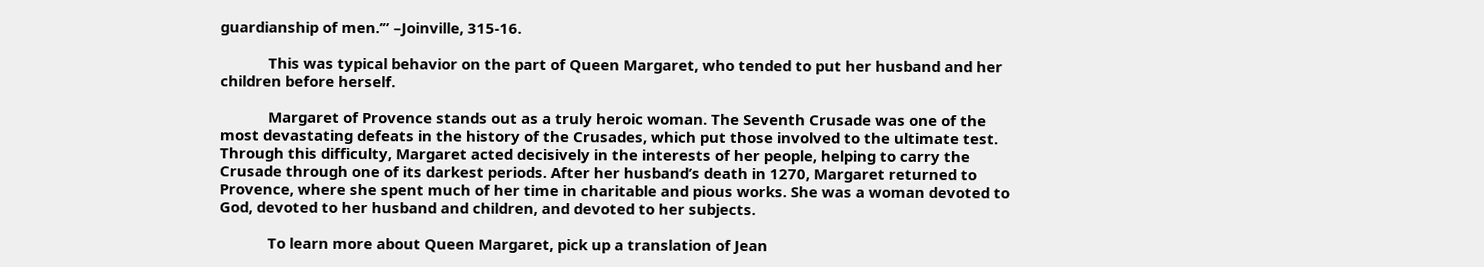guardianship of men.’” –Joinville, 315-16.

            This was typical behavior on the part of Queen Margaret, who tended to put her husband and her children before herself.

            Margaret of Provence stands out as a truly heroic woman. The Seventh Crusade was one of the most devastating defeats in the history of the Crusades, which put those involved to the ultimate test. Through this difficulty, Margaret acted decisively in the interests of her people, helping to carry the Crusade through one of its darkest periods. After her husband’s death in 1270, Margaret returned to Provence, where she spent much of her time in charitable and pious works. She was a woman devoted to God, devoted to her husband and children, and devoted to her subjects.

            To learn more about Queen Margaret, pick up a translation of Jean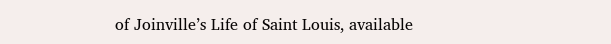of Joinville’s Life of Saint Louis, available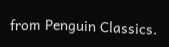from Penguin Classics.